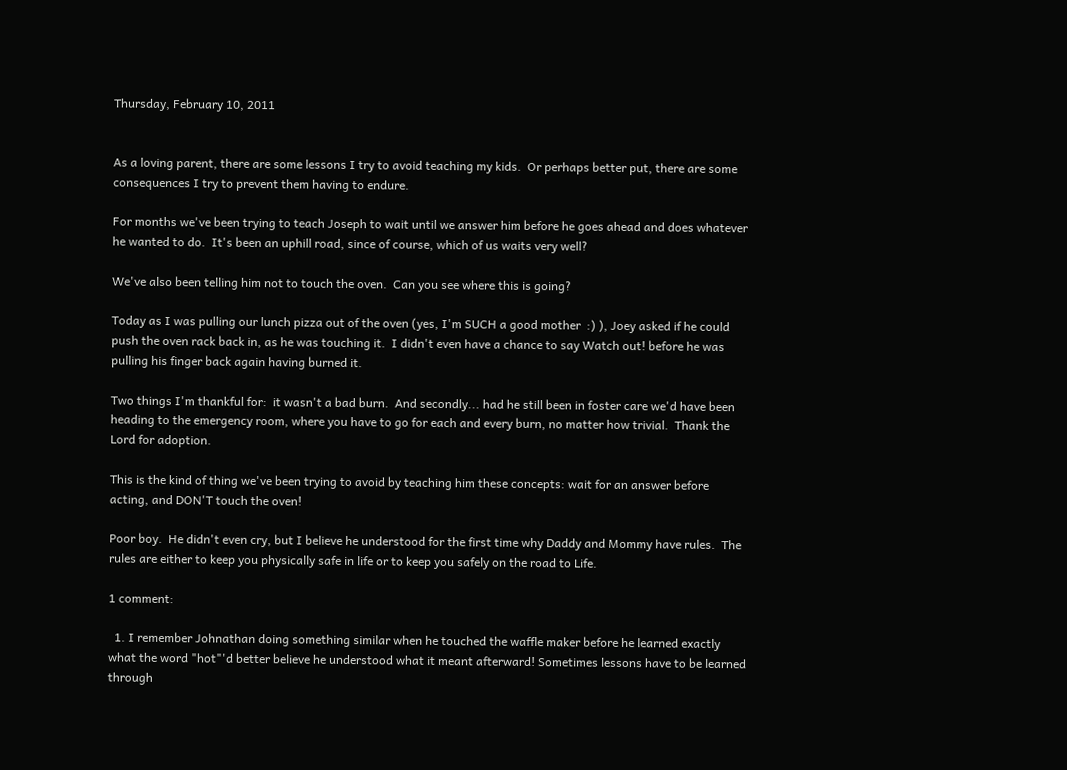Thursday, February 10, 2011


As a loving parent, there are some lessons I try to avoid teaching my kids.  Or perhaps better put, there are some consequences I try to prevent them having to endure.

For months we've been trying to teach Joseph to wait until we answer him before he goes ahead and does whatever he wanted to do.  It's been an uphill road, since of course, which of us waits very well?

We've also been telling him not to touch the oven.  Can you see where this is going?

Today as I was pulling our lunch pizza out of the oven (yes, I'm SUCH a good mother  :) ), Joey asked if he could push the oven rack back in, as he was touching it.  I didn't even have a chance to say Watch out! before he was pulling his finger back again having burned it.

Two things I'm thankful for:  it wasn't a bad burn.  And secondly... had he still been in foster care we'd have been heading to the emergency room, where you have to go for each and every burn, no matter how trivial.  Thank the Lord for adoption.

This is the kind of thing we've been trying to avoid by teaching him these concepts: wait for an answer before acting, and DON'T touch the oven!

Poor boy.  He didn't even cry, but I believe he understood for the first time why Daddy and Mommy have rules.  The rules are either to keep you physically safe in life or to keep you safely on the road to Life.

1 comment:

  1. I remember Johnathan doing something similar when he touched the waffle maker before he learned exactly what the word "hot"'d better believe he understood what it meant afterward! Sometimes lessons have to be learned through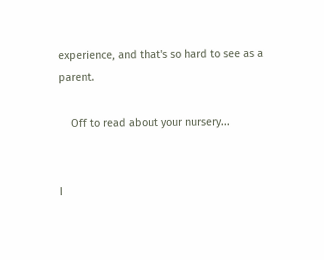experience, and that's so hard to see as a parent.

    Off to read about your nursery...


I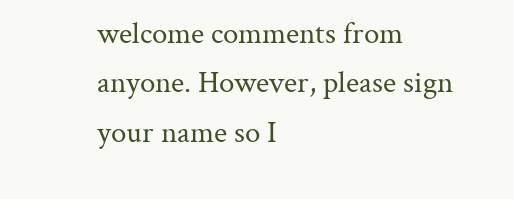welcome comments from anyone. However, please sign your name so I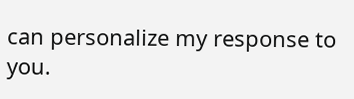can personalize my response to you.